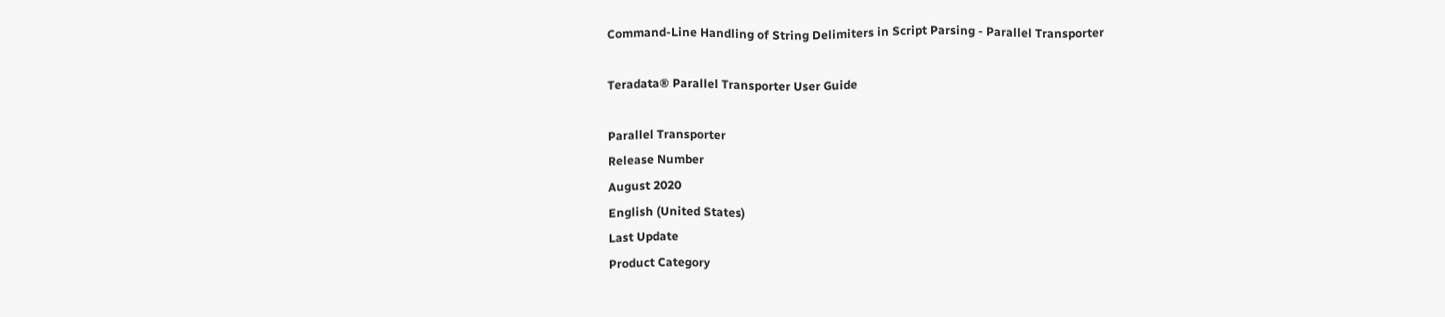Command-Line Handling of String Delimiters in Script Parsing - Parallel Transporter

Teradata® Parallel Transporter User Guide

Parallel Transporter
Release Number
August 2020
English (United States)
Last Update
Product Category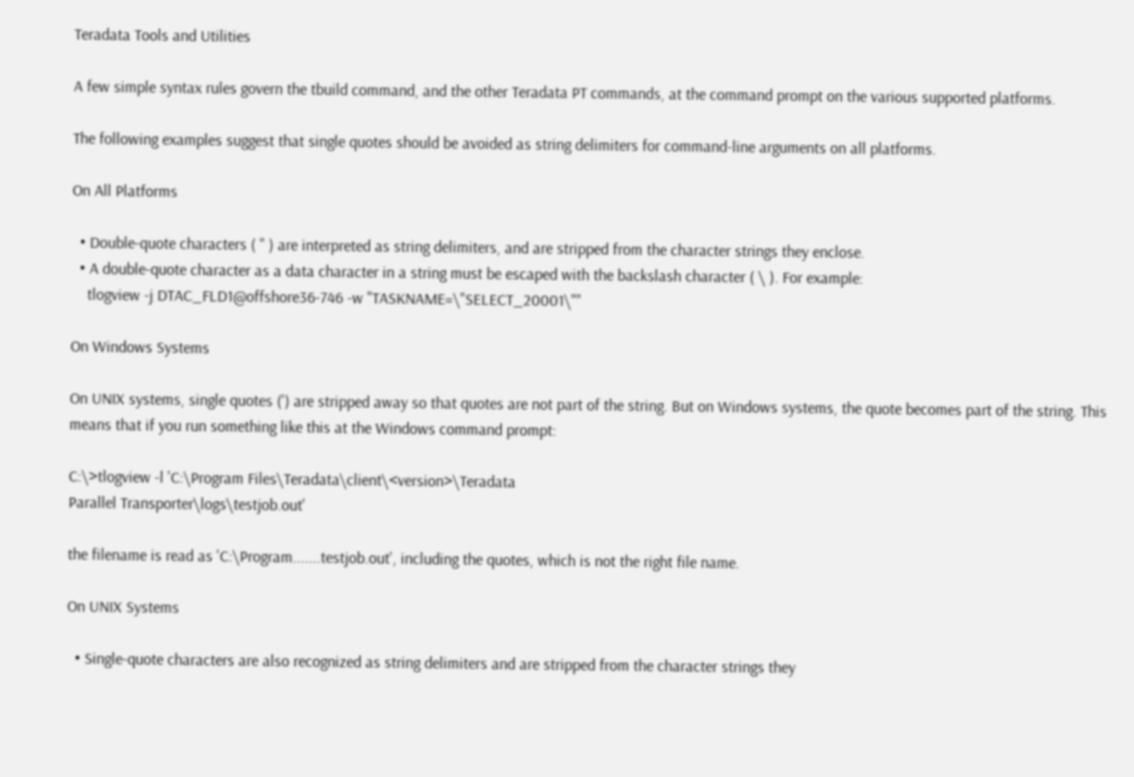Teradata Tools and Utilities

A few simple syntax rules govern the tbuild command, and the other Teradata PT commands, at the command prompt on the various supported platforms.

The following examples suggest that single quotes should be avoided as string delimiters for command-line arguments on all platforms.

On All Platforms

  • Double-quote characters ( " ) are interpreted as string delimiters, and are stripped from the character strings they enclose.
  • A double-quote character as a data character in a string must be escaped with the backslash character ( \ ). For example:
    tlogview -j DTAC_FLD1@offshore36-746 -w "TASKNAME=\"SELECT_20001\""

On Windows Systems

On UNIX systems, single quotes (') are stripped away so that quotes are not part of the string. But on Windows systems, the quote becomes part of the string. This means that if you run something like this at the Windows command prompt:

C:\>tlogview -l 'C:\Program Files\Teradata\client\<version>\Teradata
Parallel Transporter\logs\testjob.out'

the filename is read as 'C:\Program.......testjob.out', including the quotes, which is not the right file name.

On UNIX Systems

  • Single-quote characters are also recognized as string delimiters and are stripped from the character strings they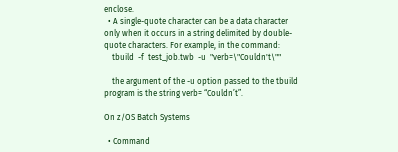enclose.
  • A single-quote character can be a data character only when it occurs in a string delimited by double-quote characters. For example, in the command:
    tbuild  -f  test_job.twb  -u  "verb=\"Couldn't\""

    the argument of the -u option passed to the tbuild program is the string verb= “Couldn’t”.

On z/OS Batch Systems

  • Command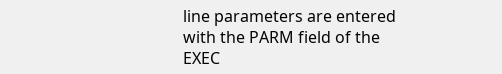line parameters are entered with the PARM field of the EXEC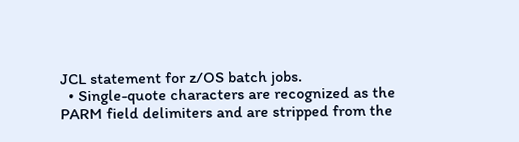JCL statement for z/OS batch jobs.
  • Single-quote characters are recognized as the PARM field delimiters and are stripped from the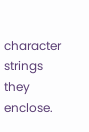character strings they enclose.